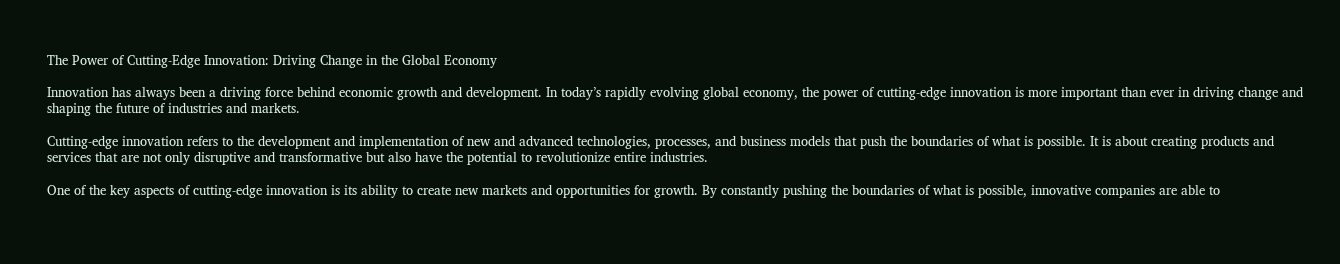The Power of Cutting-Edge Innovation: Driving Change in the Global Economy

Innovation has always been a driving force behind economic growth and development. In today’s rapidly evolving global economy, the power of cutting-edge innovation is more important than ever in driving change and shaping the future of industries and markets.

Cutting-edge innovation refers to the development and implementation of new and advanced technologies, processes, and business models that push the boundaries of what is possible. It is about creating products and services that are not only disruptive and transformative but also have the potential to revolutionize entire industries.

One of the key aspects of cutting-edge innovation is its ability to create new markets and opportunities for growth. By constantly pushing the boundaries of what is possible, innovative companies are able to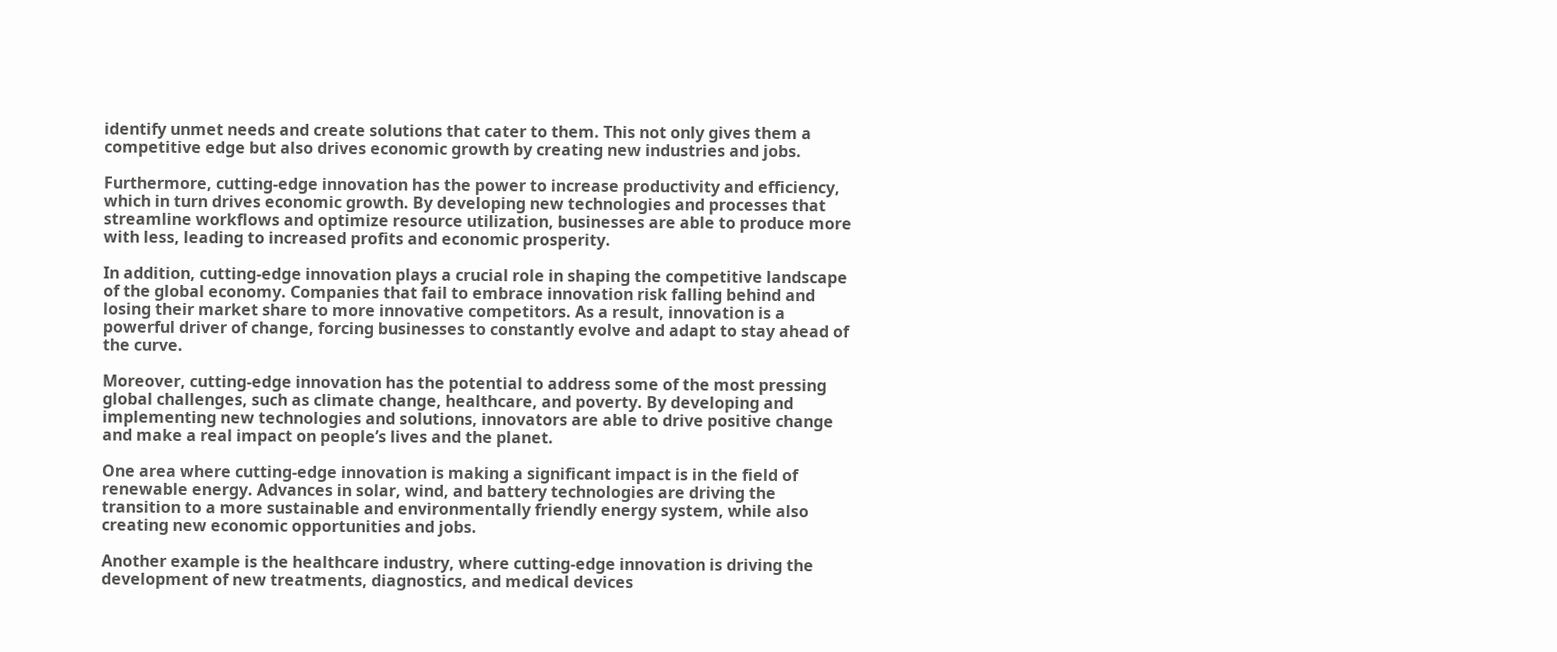identify unmet needs and create solutions that cater to them. This not only gives them a competitive edge but also drives economic growth by creating new industries and jobs.

Furthermore, cutting-edge innovation has the power to increase productivity and efficiency, which in turn drives economic growth. By developing new technologies and processes that streamline workflows and optimize resource utilization, businesses are able to produce more with less, leading to increased profits and economic prosperity.

In addition, cutting-edge innovation plays a crucial role in shaping the competitive landscape of the global economy. Companies that fail to embrace innovation risk falling behind and losing their market share to more innovative competitors. As a result, innovation is a powerful driver of change, forcing businesses to constantly evolve and adapt to stay ahead of the curve.

Moreover, cutting-edge innovation has the potential to address some of the most pressing global challenges, such as climate change, healthcare, and poverty. By developing and implementing new technologies and solutions, innovators are able to drive positive change and make a real impact on people’s lives and the planet.

One area where cutting-edge innovation is making a significant impact is in the field of renewable energy. Advances in solar, wind, and battery technologies are driving the transition to a more sustainable and environmentally friendly energy system, while also creating new economic opportunities and jobs.

Another example is the healthcare industry, where cutting-edge innovation is driving the development of new treatments, diagnostics, and medical devices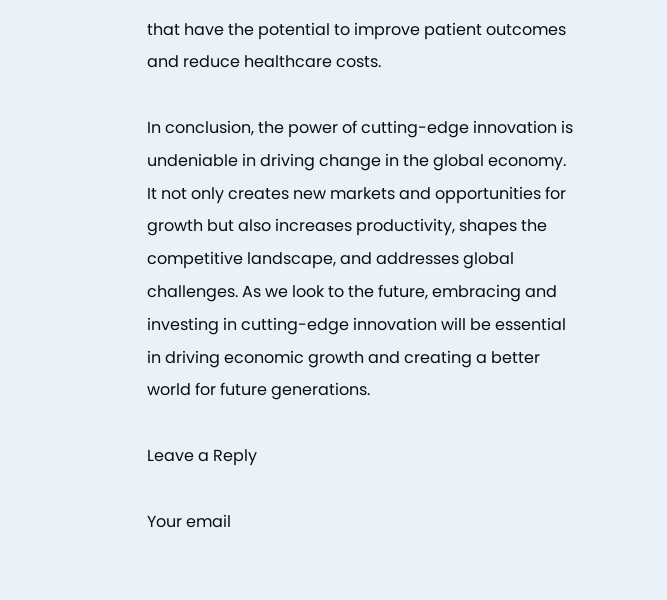that have the potential to improve patient outcomes and reduce healthcare costs.

In conclusion, the power of cutting-edge innovation is undeniable in driving change in the global economy. It not only creates new markets and opportunities for growth but also increases productivity, shapes the competitive landscape, and addresses global challenges. As we look to the future, embracing and investing in cutting-edge innovation will be essential in driving economic growth and creating a better world for future generations.

Leave a Reply

Your email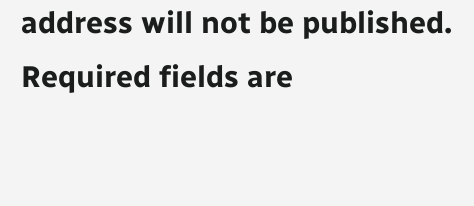address will not be published. Required fields are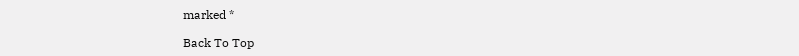marked *

Back To Top